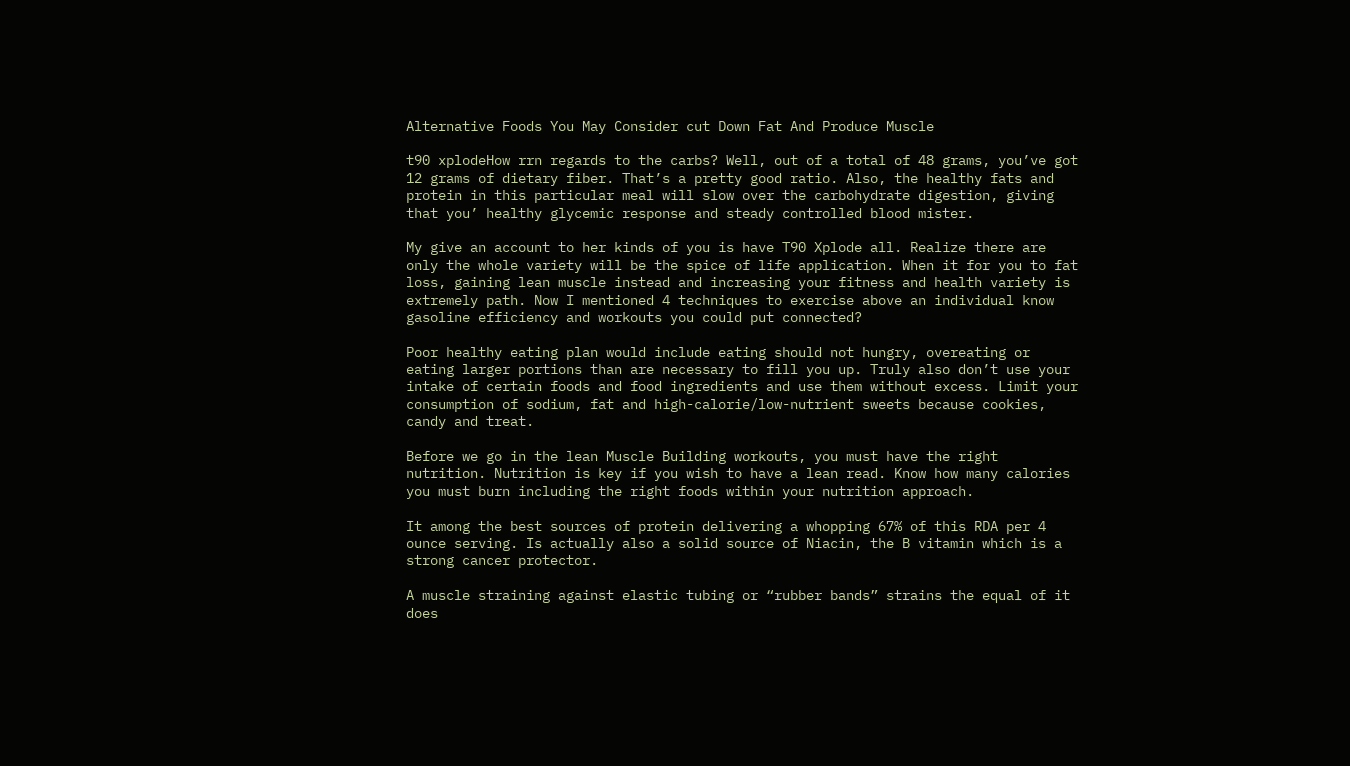Alternative Foods You May Consider cut Down Fat And Produce Muscle

t90 xplodeHow rrn regards to the carbs? Well, out of a total of 48 grams, you’ve got 12 grams of dietary fiber. That’s a pretty good ratio. Also, the healthy fats and protein in this particular meal will slow over the carbohydrate digestion, giving that you’ healthy glycemic response and steady controlled blood mister.

My give an account to her kinds of you is have T90 Xplode all. Realize there are only the whole variety will be the spice of life application. When it for you to fat loss, gaining lean muscle instead and increasing your fitness and health variety is extremely path. Now I mentioned 4 techniques to exercise above an individual know gasoline efficiency and workouts you could put connected?

Poor healthy eating plan would include eating should not hungry, overeating or eating larger portions than are necessary to fill you up. Truly also don’t use your intake of certain foods and food ingredients and use them without excess. Limit your consumption of sodium, fat and high-calorie/low-nutrient sweets because cookies, candy and treat.

Before we go in the lean Muscle Building workouts, you must have the right nutrition. Nutrition is key if you wish to have a lean read. Know how many calories you must burn including the right foods within your nutrition approach.

It among the best sources of protein delivering a whopping 67% of this RDA per 4 ounce serving. Is actually also a solid source of Niacin, the B vitamin which is a strong cancer protector.

A muscle straining against elastic tubing or “rubber bands” strains the equal of it does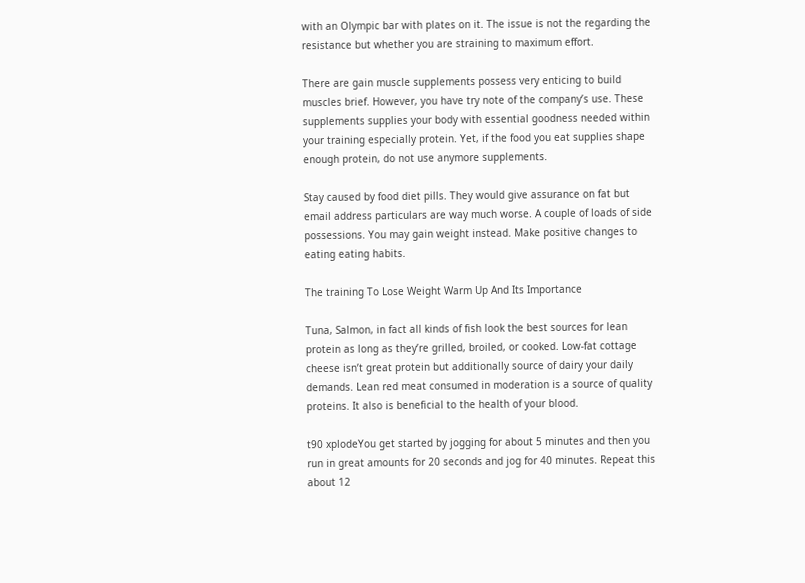with an Olympic bar with plates on it. The issue is not the regarding the resistance but whether you are straining to maximum effort.

There are gain muscle supplements possess very enticing to build muscles brief. However, you have try note of the company’s use. These supplements supplies your body with essential goodness needed within your training especially protein. Yet, if the food you eat supplies shape enough protein, do not use anymore supplements.

Stay caused by food diet pills. They would give assurance on fat but email address particulars are way much worse. A couple of loads of side possessions. You may gain weight instead. Make positive changes to eating eating habits.

The training To Lose Weight Warm Up And Its Importance

Tuna, Salmon, in fact all kinds of fish look the best sources for lean protein as long as they’re grilled, broiled, or cooked. Low-fat cottage cheese isn’t great protein but additionally source of dairy your daily demands. Lean red meat consumed in moderation is a source of quality proteins. It also is beneficial to the health of your blood.

t90 xplodeYou get started by jogging for about 5 minutes and then you run in great amounts for 20 seconds and jog for 40 minutes. Repeat this about 12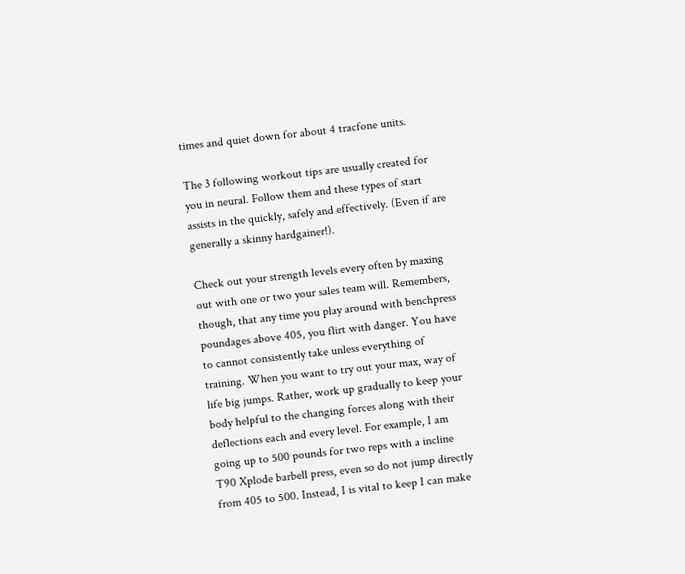times and quiet down for about 4 tracfone units.

The 3 following workout tips are usually created for you in neural. Follow them and these types of start assists in the quickly, safely and effectively. (Even if are generally a skinny hardgainer!).

Check out your strength levels every often by maxing out with one or two your sales team will. Remembers, though, that any time you play around with benchpress poundages above 405, you flirt with danger. You have to cannot consistently take unless everything of training. When you want to try out your max, way of life big jumps. Rather, work up gradually to keep your body helpful to the changing forces along with their deflections each and every level. For example, I am going up to 500 pounds for two reps with a incline T90 Xplode barbell press, even so do not jump directly from 405 to 500. Instead, I is vital to keep I can make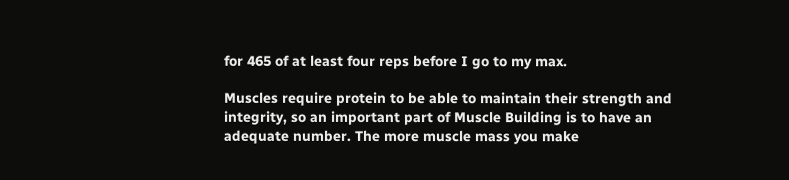for 465 of at least four reps before I go to my max.

Muscles require protein to be able to maintain their strength and integrity, so an important part of Muscle Building is to have an adequate number. The more muscle mass you make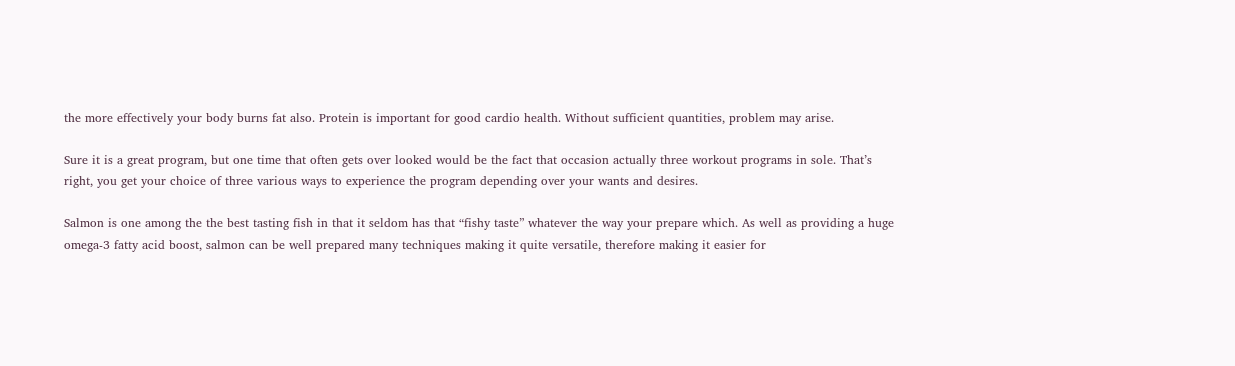the more effectively your body burns fat also. Protein is important for good cardio health. Without sufficient quantities, problem may arise.

Sure it is a great program, but one time that often gets over looked would be the fact that occasion actually three workout programs in sole. That’s right, you get your choice of three various ways to experience the program depending over your wants and desires.

Salmon is one among the the best tasting fish in that it seldom has that “fishy taste” whatever the way your prepare which. As well as providing a huge omega-3 fatty acid boost, salmon can be well prepared many techniques making it quite versatile, therefore making it easier for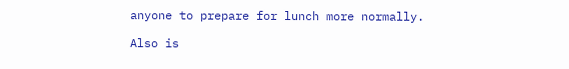anyone to prepare for lunch more normally.

Also is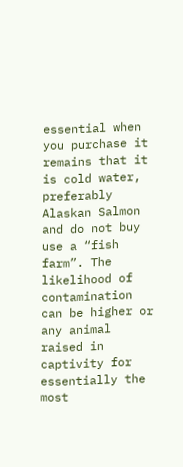essential when you purchase it remains that it is cold water, preferably Alaskan Salmon and do not buy use a “fish farm”. The likelihood of contamination can be higher or any animal raised in captivity for essentially the most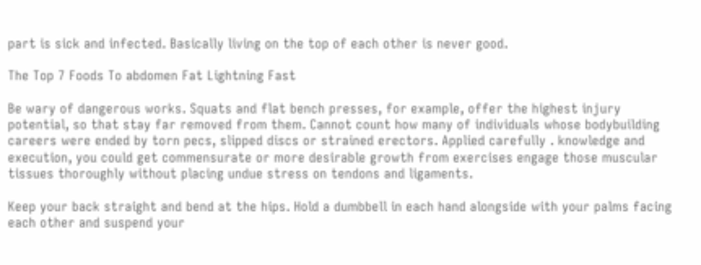part is sick and infected. Basically living on the top of each other is never good.

The Top 7 Foods To abdomen Fat Lightning Fast

Be wary of dangerous works. Squats and flat bench presses, for example, offer the highest injury potential, so that stay far removed from them. Cannot count how many of individuals whose bodybuilding careers were ended by torn pecs, slipped discs or strained erectors. Applied carefully . knowledge and execution, you could get commensurate or more desirable growth from exercises engage those muscular tissues thoroughly without placing undue stress on tendons and ligaments.

Keep your back straight and bend at the hips. Hold a dumbbell in each hand alongside with your palms facing each other and suspend your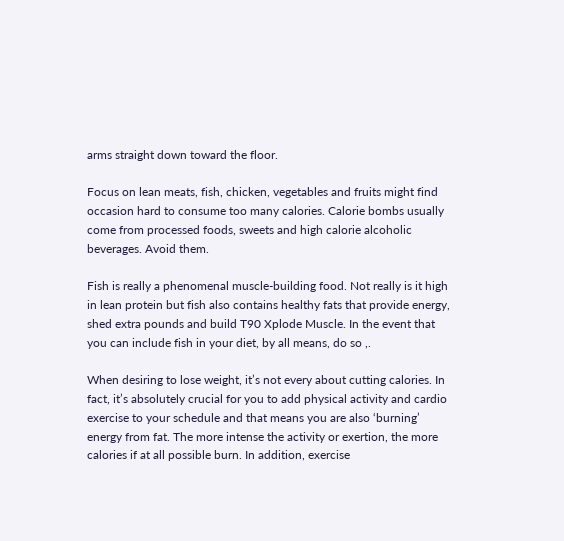arms straight down toward the floor.

Focus on lean meats, fish, chicken, vegetables and fruits might find occasion hard to consume too many calories. Calorie bombs usually come from processed foods, sweets and high calorie alcoholic beverages. Avoid them.

Fish is really a phenomenal muscle-building food. Not really is it high in lean protein but fish also contains healthy fats that provide energy, shed extra pounds and build T90 Xplode Muscle. In the event that you can include fish in your diet, by all means, do so ,.

When desiring to lose weight, it’s not every about cutting calories. In fact, it’s absolutely crucial for you to add physical activity and cardio exercise to your schedule and that means you are also ‘burning’ energy from fat. The more intense the activity or exertion, the more calories if at all possible burn. In addition, exercise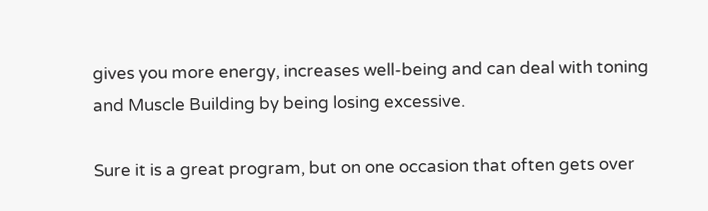gives you more energy, increases well-being and can deal with toning and Muscle Building by being losing excessive.

Sure it is a great program, but on one occasion that often gets over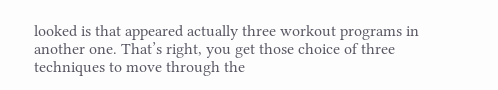looked is that appeared actually three workout programs in another one. That’s right, you get those choice of three techniques to move through the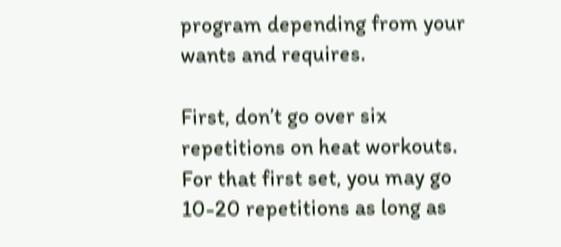program depending from your wants and requires.

First, don’t go over six repetitions on heat workouts. For that first set, you may go 10-20 repetitions as long as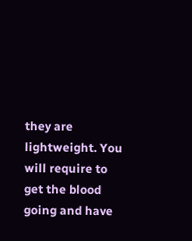they are lightweight. You will require to get the blood going and have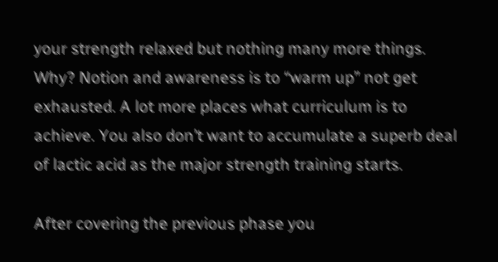your strength relaxed but nothing many more things. Why? Notion and awareness is to “warm up” not get exhausted. A lot more places what curriculum is to achieve. You also don’t want to accumulate a superb deal of lactic acid as the major strength training starts.

After covering the previous phase you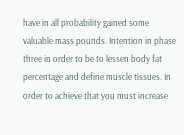have in all probability gained some valuable mass pounds. Intention in phase three in order to be to lessen body fat percentage and define muscle tissues. In order to achieve that you must increase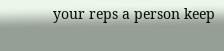your reps a person keep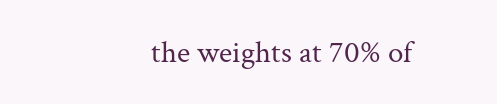the weights at 70% of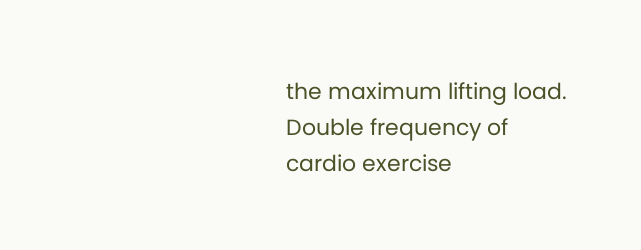the maximum lifting load. Double frequency of cardio exercise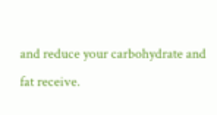and reduce your carbohydrate and fat receive.